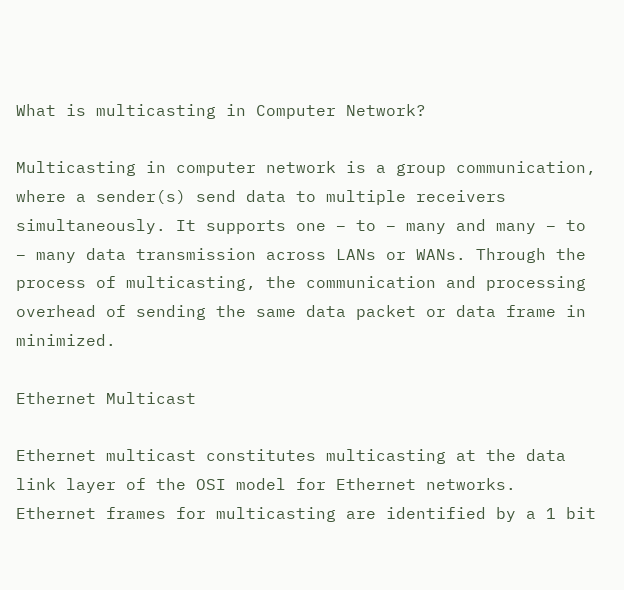What is multicasting in Computer Network?

Multicasting in computer network is a group communication, where a sender(s) send data to multiple receivers simultaneously. It supports one – to – many and many – to – many data transmission across LANs or WANs. Through the process of multicasting, the communication and processing overhead of sending the same data packet or data frame in minimized.

Ethernet Multicast

Ethernet multicast constitutes multicasting at the data link layer of the OSI model for Ethernet networks. Ethernet frames for multicasting are identified by a 1 bit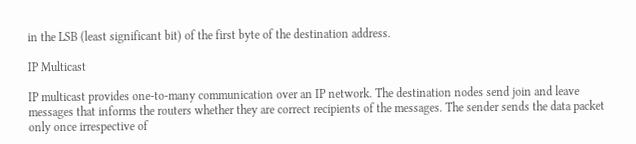in the LSB (least significant bit) of the first byte of the destination address.

IP Multicast

IP multicast provides one-to-many communication over an IP network. The destination nodes send join and leave messages that informs the routers whether they are correct recipients of the messages. The sender sends the data packet only once irrespective of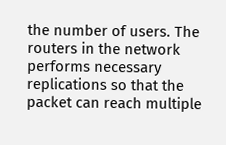the number of users. The routers in the network performs necessary replications so that the packet can reach multiple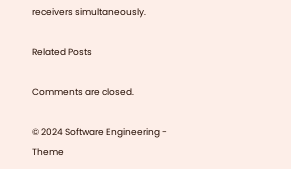receivers simultaneously.

Related Posts

Comments are closed.

© 2024 Software Engineering - Theme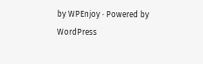by WPEnjoy · Powered by WordPress